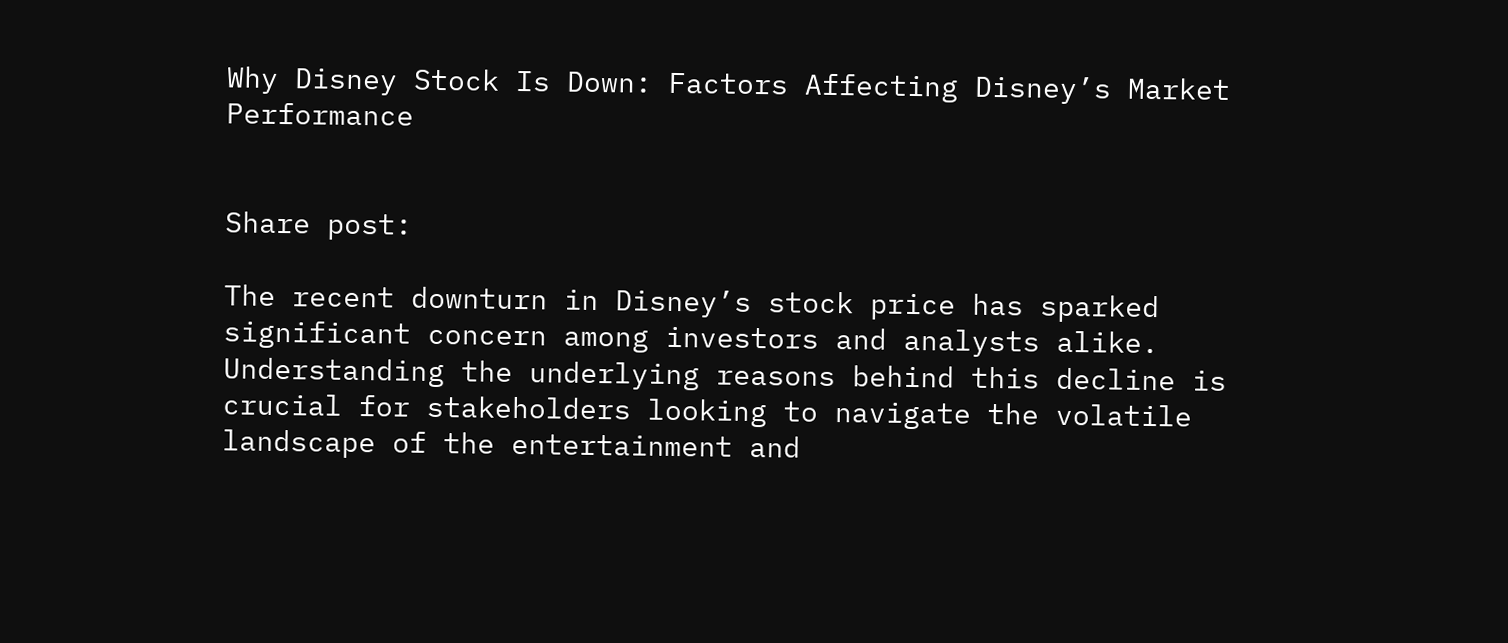Why Disney Stock Is Down: Factors Affecting Disney’s Market Performance


Share post:

The recent downturn in Disney’s stock price has sparked significant concern among investors and analysts alike. Understanding the underlying reasons behind this decline is crucial for stakeholders looking to navigate the volatile landscape of the entertainment and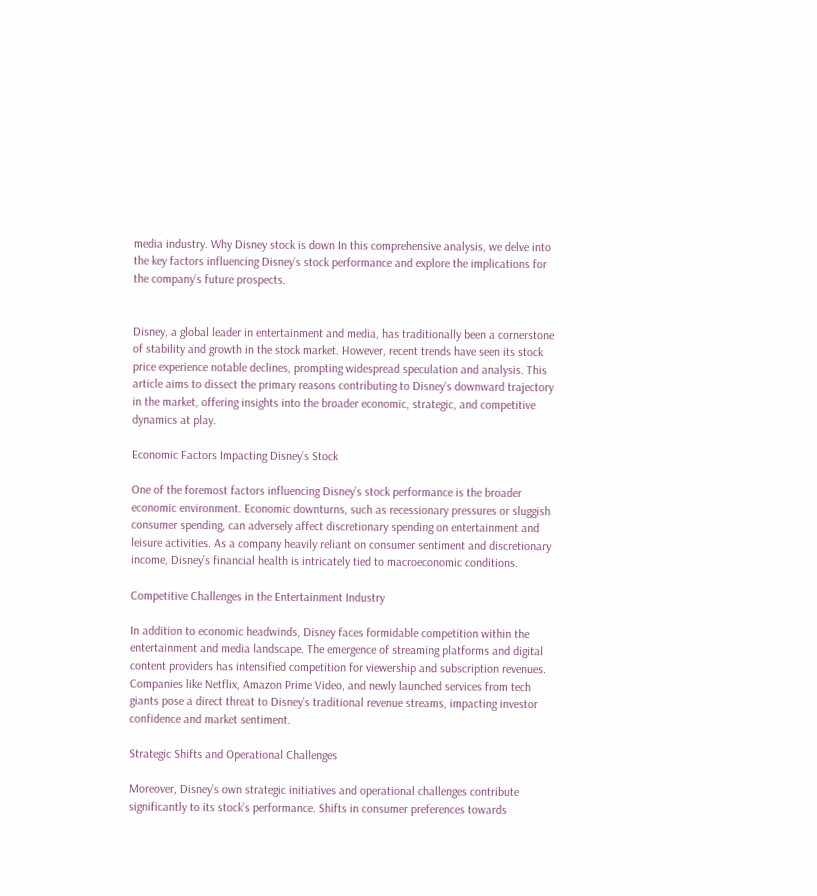media industry. Why Disney stock is down In this comprehensive analysis, we delve into the key factors influencing Disney’s stock performance and explore the implications for the company’s future prospects.


Disney, a global leader in entertainment and media, has traditionally been a cornerstone of stability and growth in the stock market. However, recent trends have seen its stock price experience notable declines, prompting widespread speculation and analysis. This article aims to dissect the primary reasons contributing to Disney’s downward trajectory in the market, offering insights into the broader economic, strategic, and competitive dynamics at play.

Economic Factors Impacting Disney’s Stock

One of the foremost factors influencing Disney’s stock performance is the broader economic environment. Economic downturns, such as recessionary pressures or sluggish consumer spending, can adversely affect discretionary spending on entertainment and leisure activities. As a company heavily reliant on consumer sentiment and discretionary income, Disney’s financial health is intricately tied to macroeconomic conditions.

Competitive Challenges in the Entertainment Industry

In addition to economic headwinds, Disney faces formidable competition within the entertainment and media landscape. The emergence of streaming platforms and digital content providers has intensified competition for viewership and subscription revenues. Companies like Netflix, Amazon Prime Video, and newly launched services from tech giants pose a direct threat to Disney’s traditional revenue streams, impacting investor confidence and market sentiment.

Strategic Shifts and Operational Challenges

Moreover, Disney’s own strategic initiatives and operational challenges contribute significantly to its stock’s performance. Shifts in consumer preferences towards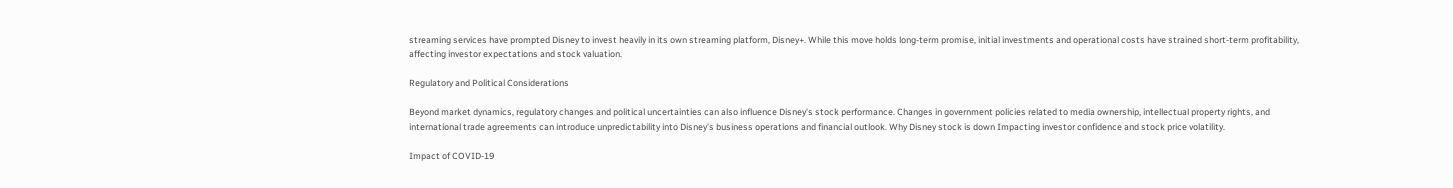streaming services have prompted Disney to invest heavily in its own streaming platform, Disney+. While this move holds long-term promise, initial investments and operational costs have strained short-term profitability, affecting investor expectations and stock valuation.

Regulatory and Political Considerations

Beyond market dynamics, regulatory changes and political uncertainties can also influence Disney’s stock performance. Changes in government policies related to media ownership, intellectual property rights, and international trade agreements can introduce unpredictability into Disney’s business operations and financial outlook. Why Disney stock is down Impacting investor confidence and stock price volatility.

Impact of COVID-19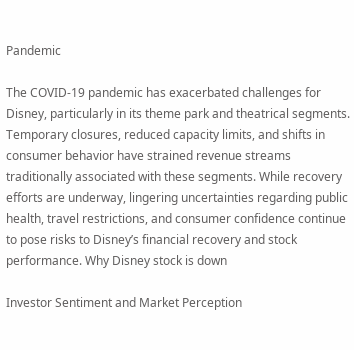Pandemic

The COVID-19 pandemic has exacerbated challenges for Disney, particularly in its theme park and theatrical segments. Temporary closures, reduced capacity limits, and shifts in consumer behavior have strained revenue streams traditionally associated with these segments. While recovery efforts are underway, lingering uncertainties regarding public health, travel restrictions, and consumer confidence continue to pose risks to Disney’s financial recovery and stock performance. Why Disney stock is down

Investor Sentiment and Market Perception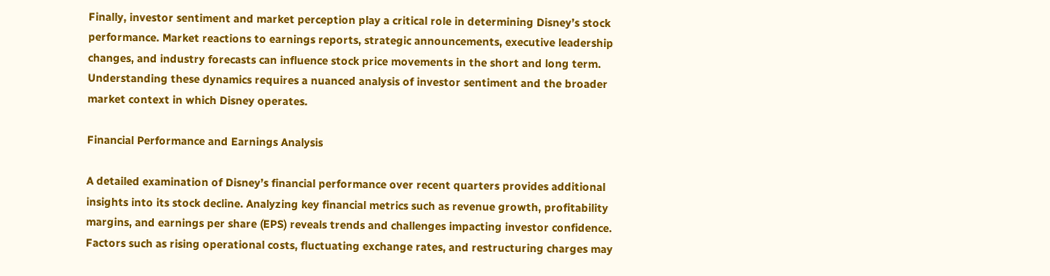Finally, investor sentiment and market perception play a critical role in determining Disney’s stock performance. Market reactions to earnings reports, strategic announcements, executive leadership changes, and industry forecasts can influence stock price movements in the short and long term. Understanding these dynamics requires a nuanced analysis of investor sentiment and the broader market context in which Disney operates.

Financial Performance and Earnings Analysis

A detailed examination of Disney’s financial performance over recent quarters provides additional insights into its stock decline. Analyzing key financial metrics such as revenue growth, profitability margins, and earnings per share (EPS) reveals trends and challenges impacting investor confidence. Factors such as rising operational costs, fluctuating exchange rates, and restructuring charges may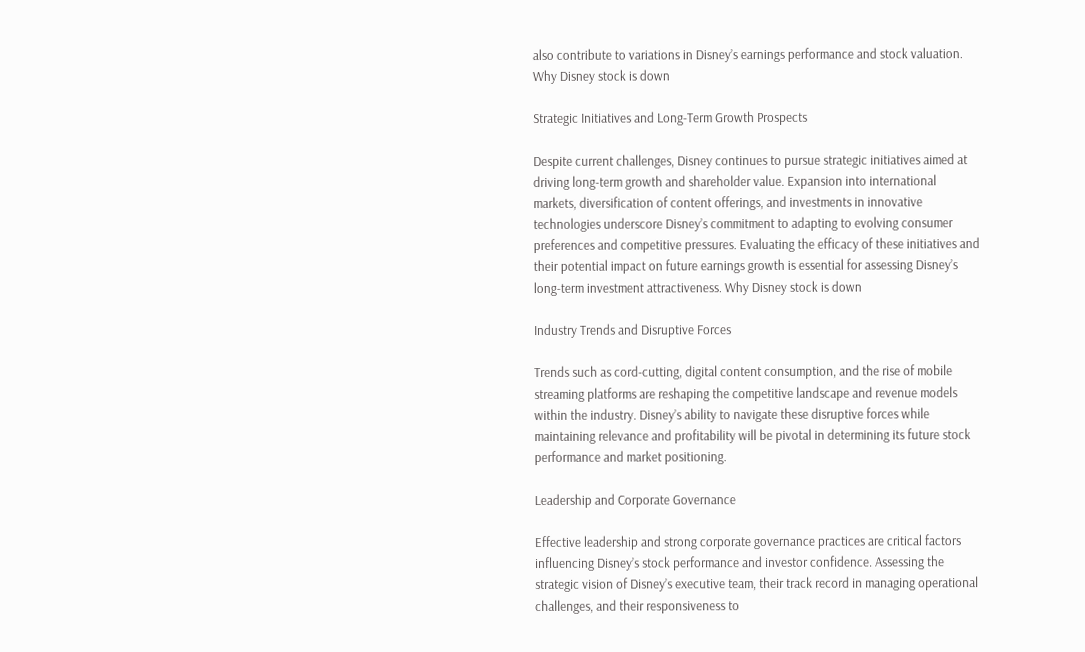also contribute to variations in Disney’s earnings performance and stock valuation. Why Disney stock is down

Strategic Initiatives and Long-Term Growth Prospects

Despite current challenges, Disney continues to pursue strategic initiatives aimed at driving long-term growth and shareholder value. Expansion into international markets, diversification of content offerings, and investments in innovative technologies underscore Disney’s commitment to adapting to evolving consumer preferences and competitive pressures. Evaluating the efficacy of these initiatives and their potential impact on future earnings growth is essential for assessing Disney’s long-term investment attractiveness. Why Disney stock is down

Industry Trends and Disruptive Forces

Trends such as cord-cutting, digital content consumption, and the rise of mobile streaming platforms are reshaping the competitive landscape and revenue models within the industry. Disney’s ability to navigate these disruptive forces while maintaining relevance and profitability will be pivotal in determining its future stock performance and market positioning.

Leadership and Corporate Governance

Effective leadership and strong corporate governance practices are critical factors influencing Disney’s stock performance and investor confidence. Assessing the strategic vision of Disney’s executive team, their track record in managing operational challenges, and their responsiveness to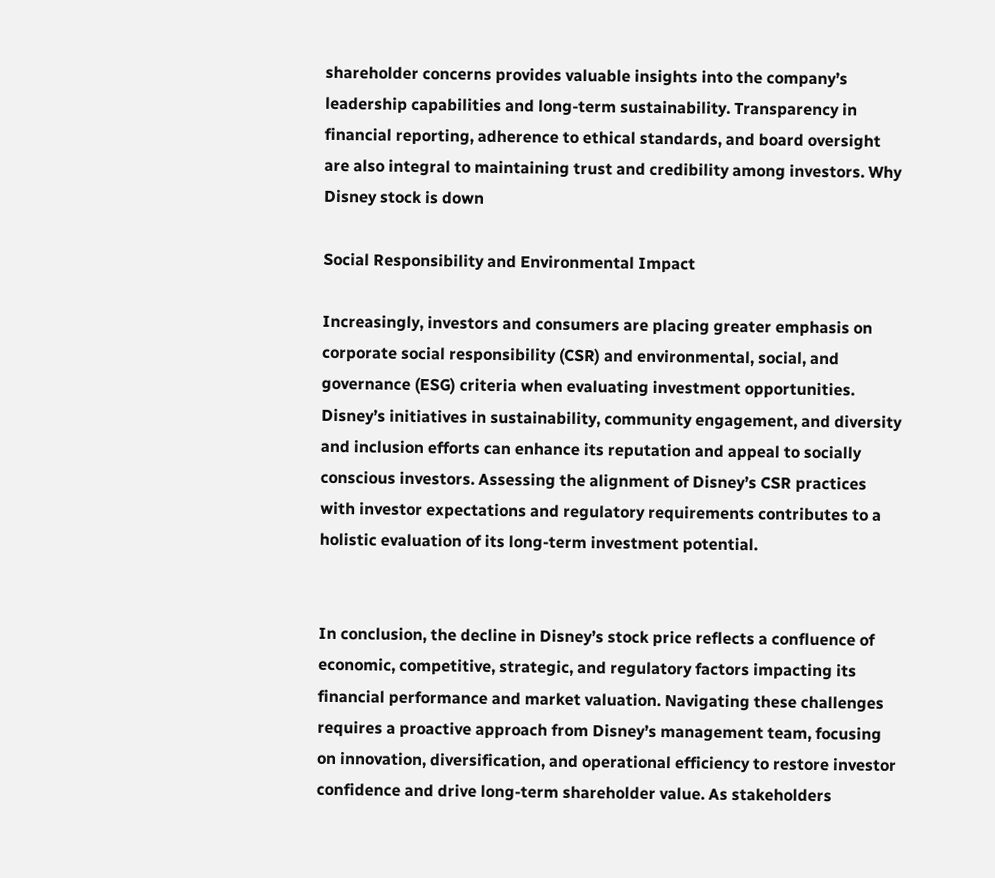shareholder concerns provides valuable insights into the company’s leadership capabilities and long-term sustainability. Transparency in financial reporting, adherence to ethical standards, and board oversight are also integral to maintaining trust and credibility among investors. Why Disney stock is down

Social Responsibility and Environmental Impact

Increasingly, investors and consumers are placing greater emphasis on corporate social responsibility (CSR) and environmental, social, and governance (ESG) criteria when evaluating investment opportunities. Disney’s initiatives in sustainability, community engagement, and diversity and inclusion efforts can enhance its reputation and appeal to socially conscious investors. Assessing the alignment of Disney’s CSR practices with investor expectations and regulatory requirements contributes to a holistic evaluation of its long-term investment potential.


In conclusion, the decline in Disney’s stock price reflects a confluence of economic, competitive, strategic, and regulatory factors impacting its financial performance and market valuation. Navigating these challenges requires a proactive approach from Disney’s management team, focusing on innovation, diversification, and operational efficiency to restore investor confidence and drive long-term shareholder value. As stakeholders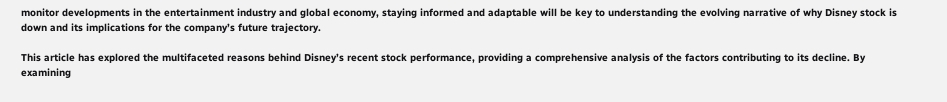monitor developments in the entertainment industry and global economy, staying informed and adaptable will be key to understanding the evolving narrative of why Disney stock is down and its implications for the company’s future trajectory.

This article has explored the multifaceted reasons behind Disney’s recent stock performance, providing a comprehensive analysis of the factors contributing to its decline. By examining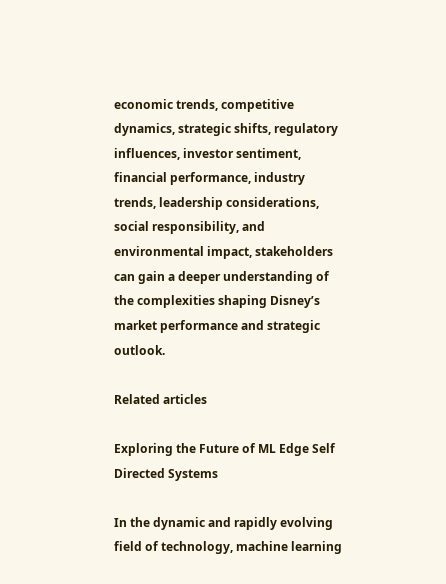economic trends, competitive dynamics, strategic shifts, regulatory influences, investor sentiment, financial performance, industry trends, leadership considerations, social responsibility, and environmental impact, stakeholders can gain a deeper understanding of the complexities shaping Disney’s market performance and strategic outlook.

Related articles

Exploring the Future of ML Edge Self Directed Systems

In the dynamic and rapidly evolving field of technology, machine learning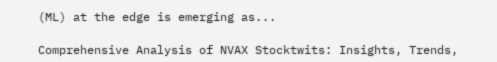(ML) at the edge is emerging as...

Comprehensive Analysis of NVAX Stocktwits: Insights, Trends,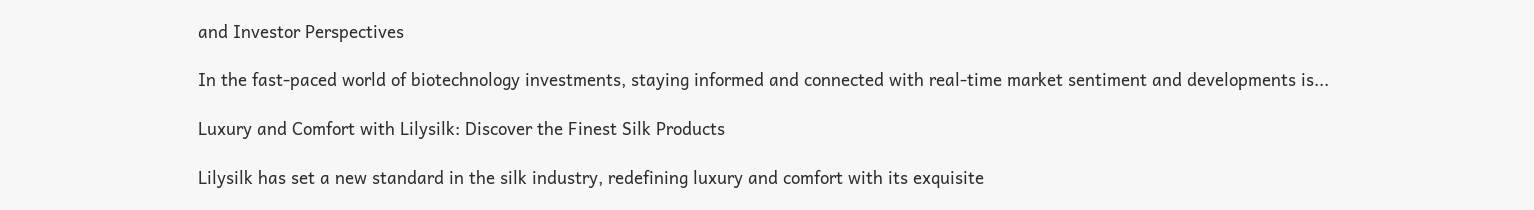and Investor Perspectives

In the fast-paced world of biotechnology investments, staying informed and connected with real-time market sentiment and developments is...

Luxury and Comfort with Lilysilk: Discover the Finest Silk Products

Lilysilk has set a new standard in the silk industry, redefining luxury and comfort with its exquisite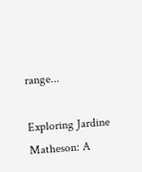range...

Exploring Jardine Matheson: A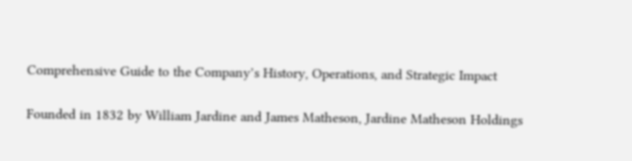Comprehensive Guide to the Company’s History, Operations, and Strategic Impact

Founded in 1832 by William Jardine and James Matheson, Jardine Matheson Holdings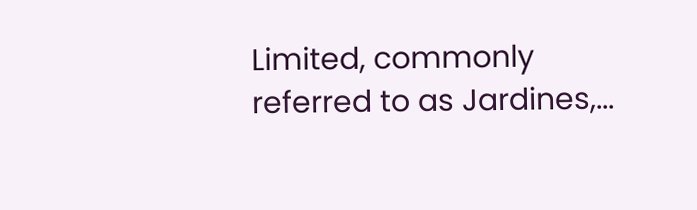Limited, commonly referred to as Jardines,...